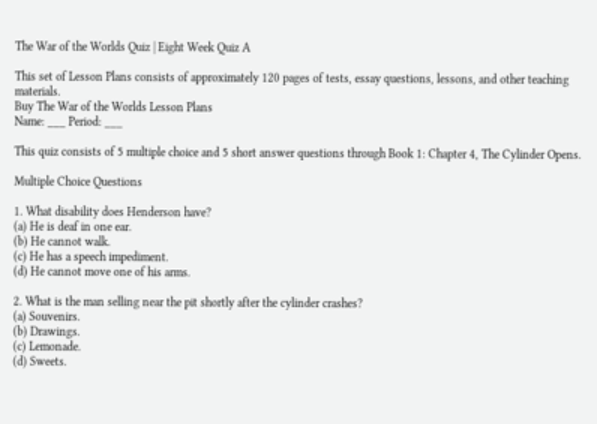The War of the Worlds Quiz | Eight Week Quiz A

This set of Lesson Plans consists of approximately 120 pages of tests, essay questions, lessons, and other teaching materials.
Buy The War of the Worlds Lesson Plans
Name: ___ Period: ___

This quiz consists of 5 multiple choice and 5 short answer questions through Book 1: Chapter 4, The Cylinder Opens.

Multiple Choice Questions

1. What disability does Henderson have?
(a) He is deaf in one ear.
(b) He cannot walk.
(c) He has a speech impediment.
(d) He cannot move one of his arms.

2. What is the man selling near the pit shortly after the cylinder crashes?
(a) Souvenirs.
(b) Drawings.
(c) Lemonade.
(d) Sweets.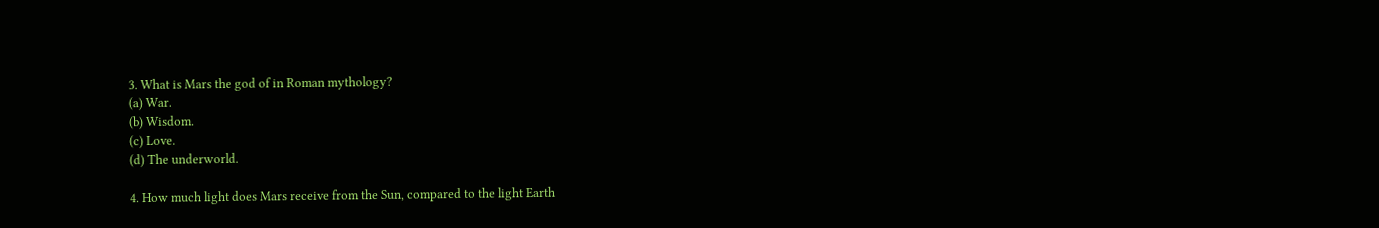3. What is Mars the god of in Roman mythology?
(a) War.
(b) Wisdom.
(c) Love.
(d) The underworld.

4. How much light does Mars receive from the Sun, compared to the light Earth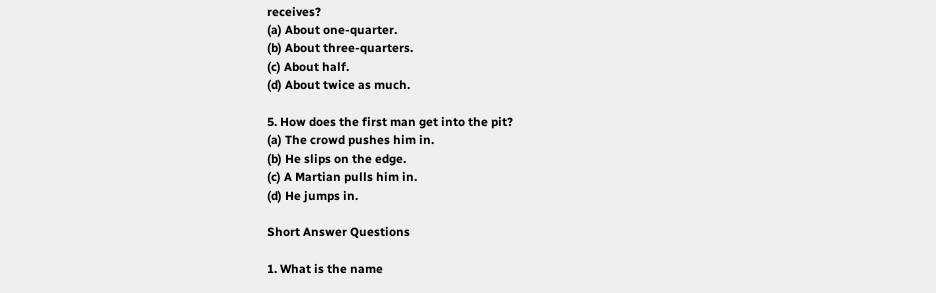receives?
(a) About one-quarter.
(b) About three-quarters.
(c) About half.
(d) About twice as much.

5. How does the first man get into the pit?
(a) The crowd pushes him in.
(b) He slips on the edge.
(c) A Martian pulls him in.
(d) He jumps in.

Short Answer Questions

1. What is the name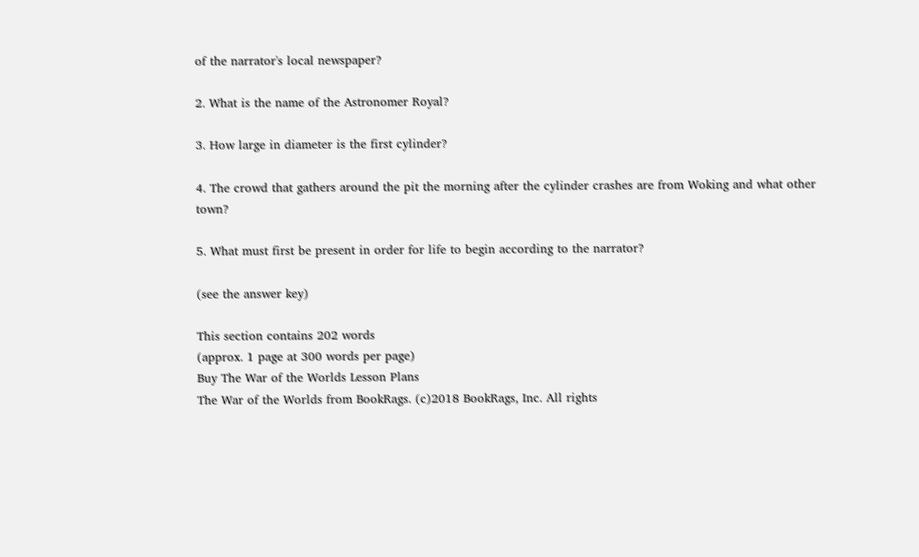of the narrator's local newspaper?

2. What is the name of the Astronomer Royal?

3. How large in diameter is the first cylinder?

4. The crowd that gathers around the pit the morning after the cylinder crashes are from Woking and what other town?

5. What must first be present in order for life to begin according to the narrator?

(see the answer key)

This section contains 202 words
(approx. 1 page at 300 words per page)
Buy The War of the Worlds Lesson Plans
The War of the Worlds from BookRags. (c)2018 BookRags, Inc. All rights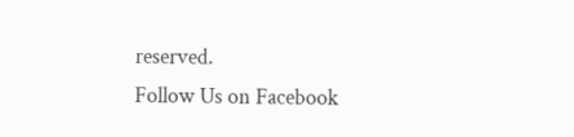reserved.
Follow Us on Facebook